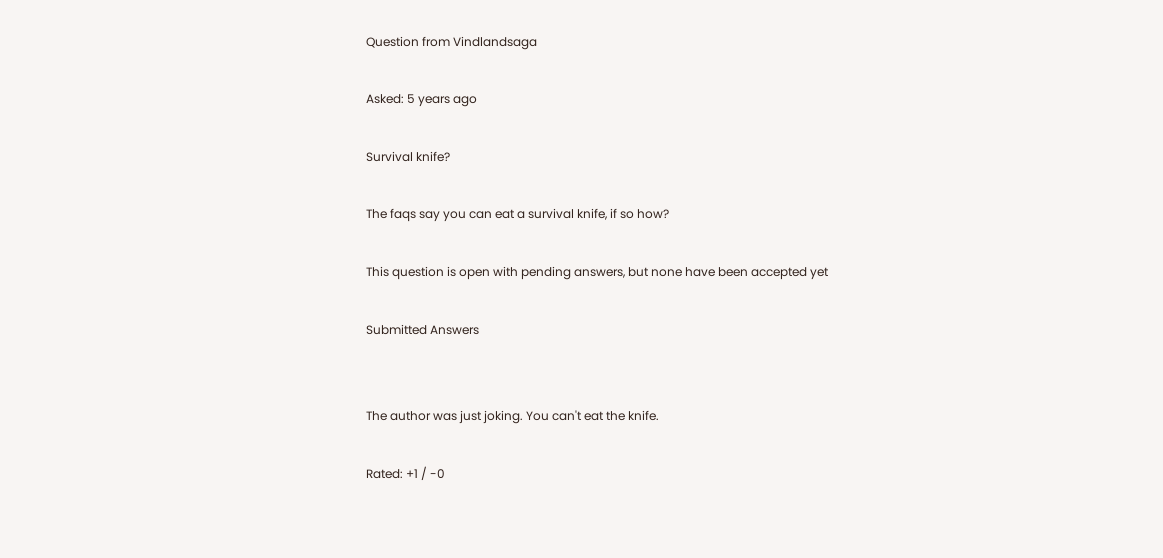Question from Vindlandsaga

Asked: 5 years ago

Survival knife?

The faqs say you can eat a survival knife, if so how?

This question is open with pending answers, but none have been accepted yet

Submitted Answers


The author was just joking. You can't eat the knife.

Rated: +1 / -0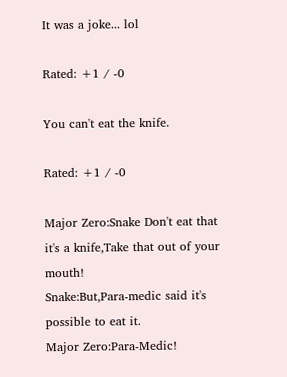It was a joke... lol

Rated: +1 / -0

You can't eat the knife.

Rated: +1 / -0

Major Zero:Snake Don't eat that it's a knife,Take that out of your mouth!
Snake:But,Para-medic said it's possible to eat it.
Major Zero:Para-Medic!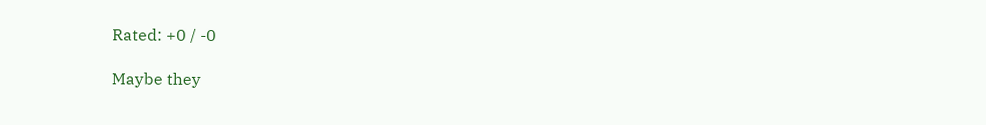Rated: +0 / -0

Maybe they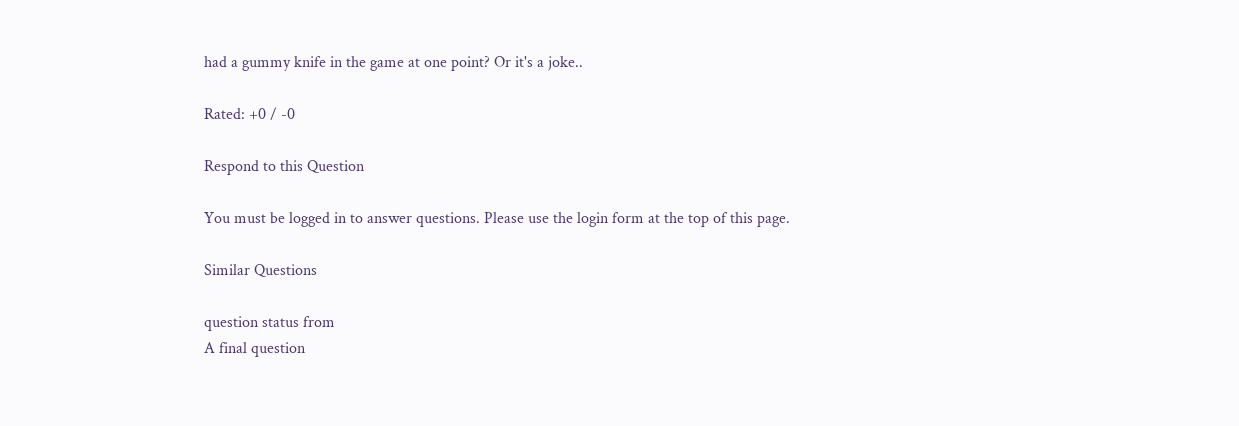had a gummy knife in the game at one point? Or it's a joke..

Rated: +0 / -0

Respond to this Question

You must be logged in to answer questions. Please use the login form at the top of this page.

Similar Questions

question status from
A final question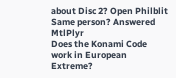about Disc 2? Open Philblit
Same person? Answered MtlPlyr
Does the Konami Code work in European Extreme?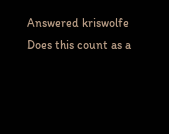Answered kriswolfe
Does this count as a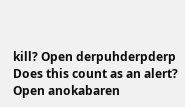kill? Open derpuhderpderp
Does this count as an alert? Open anokabaren